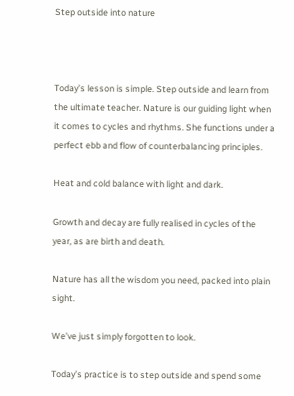Step outside into nature



Today’s lesson is simple. Step outside and learn from the ultimate teacher. Nature is our guiding light when it comes to cycles and rhythms. She functions under a perfect ebb and flow of counterbalancing principles.

Heat and cold balance with light and dark.

Growth and decay are fully realised in cycles of the year, as are birth and death.

Nature has all the wisdom you need, packed into plain sight.

We’ve just simply forgotten to look.

Today’s practice is to step outside and spend some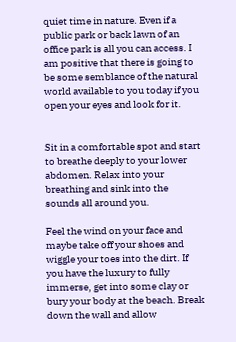quiet time in nature. Even if a public park or back lawn of an office park is all you can access. I am positive that there is going to be some semblance of the natural world available to you today if you open your eyes and look for it.


Sit in a comfortable spot and start to breathe deeply to your lower abdomen. Relax into your breathing and sink into the sounds all around you.

Feel the wind on your face and maybe take off your shoes and wiggle your toes into the dirt. If you have the luxury to fully immerse, get into some clay or bury your body at the beach. Break down the wall and allow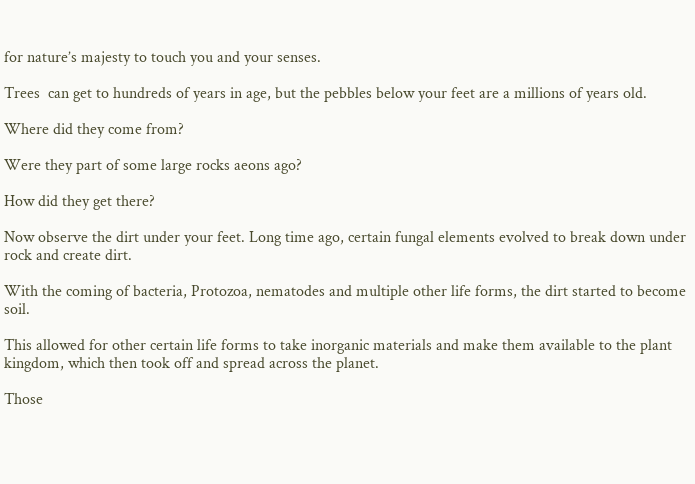for nature’s majesty to touch you and your senses.

Trees  can get to hundreds of years in age, but the pebbles below your feet are a millions of years old.

Where did they come from?

Were they part of some large rocks aeons ago?

How did they get there?

Now observe the dirt under your feet. Long time ago, certain fungal elements evolved to break down under rock and create dirt.

With the coming of bacteria, Protozoa, nematodes and multiple other life forms, the dirt started to become soil.

This allowed for other certain life forms to take inorganic materials and make them available to the plant kingdom, which then took off and spread across the planet.

Those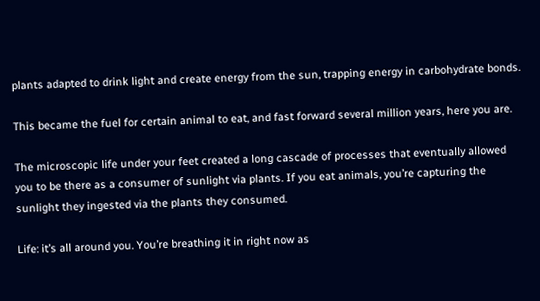plants adapted to drink light and create energy from the sun, trapping energy in carbohydrate bonds.

This became the fuel for certain animal to eat, and fast forward several million years, here you are.

The microscopic life under your feet created a long cascade of processes that eventually allowed you to be there as a consumer of sunlight via plants. If you eat animals, you’re capturing the sunlight they ingested via the plants they consumed.

Life: it’s all around you. You’re breathing it in right now as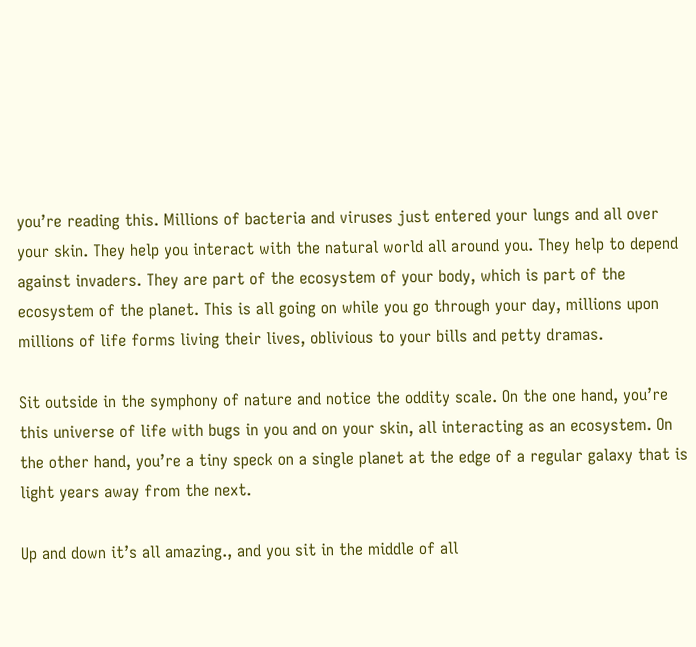you’re reading this. Millions of bacteria and viruses just entered your lungs and all over your skin. They help you interact with the natural world all around you. They help to depend against invaders. They are part of the ecosystem of your body, which is part of the ecosystem of the planet. This is all going on while you go through your day, millions upon millions of life forms living their lives, oblivious to your bills and petty dramas.

Sit outside in the symphony of nature and notice the oddity scale. On the one hand, you’re this universe of life with bugs in you and on your skin, all interacting as an ecosystem. On the other hand, you’re a tiny speck on a single planet at the edge of a regular galaxy that is light years away from the next.

Up and down it’s all amazing., and you sit in the middle of all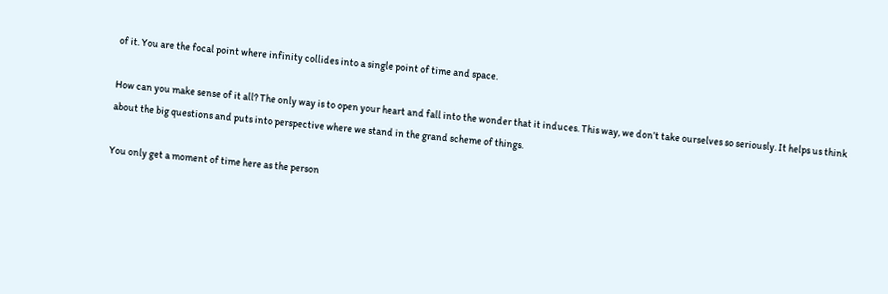of it. You are the focal point where infinity collides into a single point of time and space.

How can you make sense of it all? The only way is to open your heart and fall into the wonder that it induces. This way, we don’t take ourselves so seriously. It helps us think about the big questions and puts into perspective where we stand in the grand scheme of things.

You only get a moment of time here as the person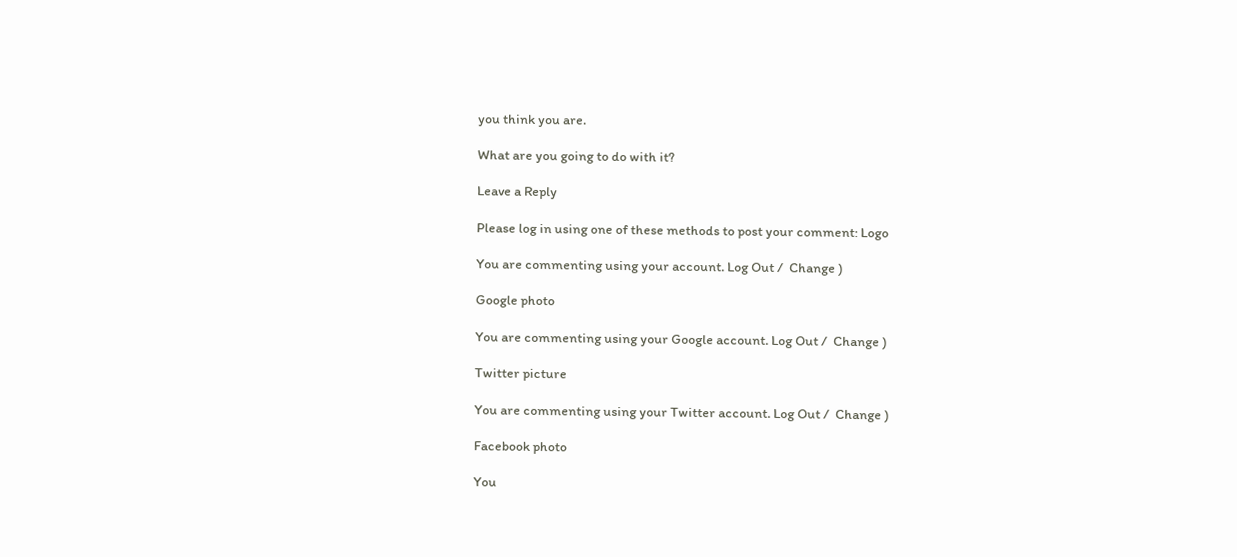you think you are.

What are you going to do with it?

Leave a Reply

Please log in using one of these methods to post your comment: Logo

You are commenting using your account. Log Out /  Change )

Google photo

You are commenting using your Google account. Log Out /  Change )

Twitter picture

You are commenting using your Twitter account. Log Out /  Change )

Facebook photo

You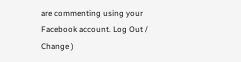are commenting using your Facebook account. Log Out /  Change )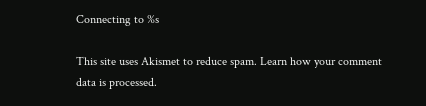Connecting to %s

This site uses Akismet to reduce spam. Learn how your comment data is processed.